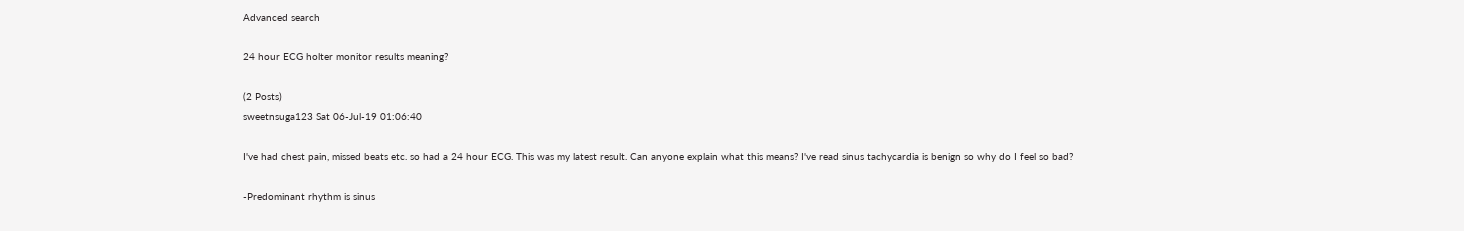Advanced search

24 hour ECG holter monitor results meaning?

(2 Posts)
sweetnsuga123 Sat 06-Jul-19 01:06:40

I've had chest pain, missed beats etc. so had a 24 hour ECG. This was my latest result. Can anyone explain what this means? I've read sinus tachycardia is benign so why do I feel so bad?

-Predominant rhythm is sinus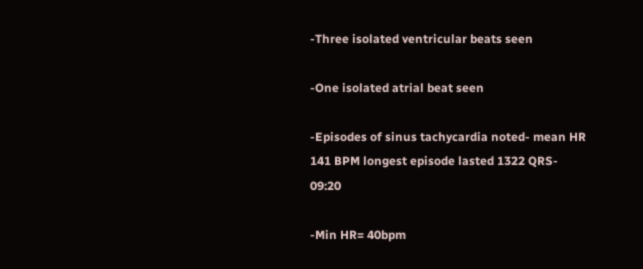-Three isolated ventricular beats seen

-One isolated atrial beat seen

-Episodes of sinus tachycardia noted- mean HR 141 BPM longest episode lasted 1322 QRS- 09:20

-Min HR= 40bpm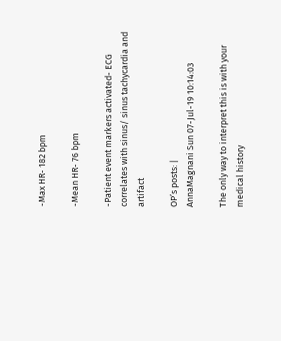-Max HR- 182 bpm

-Mean HR- 76 bpm

-Patient event markers activated- ECG correlates with sinus/ sinus tachycardia and artifact

OP’s posts: |
AnnaMagnani Sun 07-Jul-19 10:14:03

The only way to interpret this is with your medical history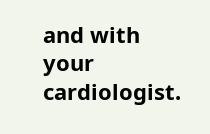and with your cardiologist.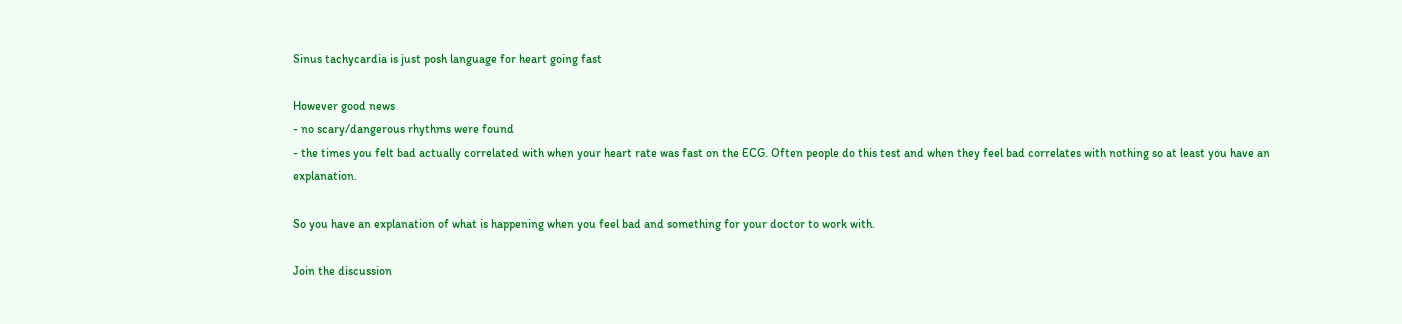Sinus tachycardia is just posh language for heart going fast

However good news
- no scary/dangerous rhythms were found
- the times you felt bad actually correlated with when your heart rate was fast on the ECG. Often people do this test and when they feel bad correlates with nothing so at least you have an explanation.

So you have an explanation of what is happening when you feel bad and something for your doctor to work with.

Join the discussion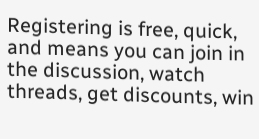Registering is free, quick, and means you can join in the discussion, watch threads, get discounts, win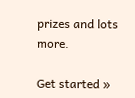prizes and lots more.

Get started »